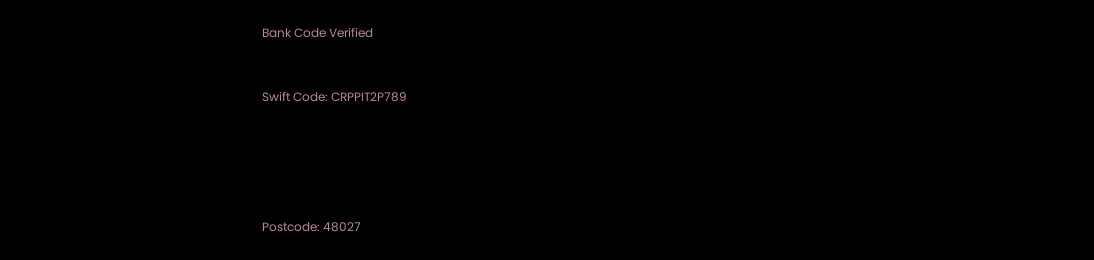Bank Code Verified


Swift Code: CRPPIT2P789





Postcode: 48027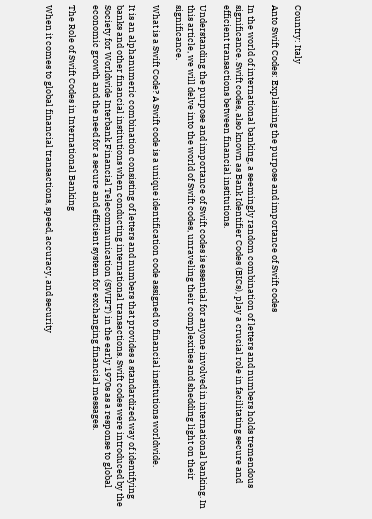Country: Italy

Anto Swift Codes: Explaining the purpose and importance of Swift codes

In the world of international banking, a seemingly random combination of letters and numbers holds tremendous significance. Swift codes, also known as Bank Identifier Codes (BICs), play a crucial role in facilitating secure and efficient transactions between financial institutions.

Understanding the purpose and importance of Swift codes is essential for anyone involved in international banking. In this article, we will delve into the world of Swift codes, unraveling their complexities and shedding light on their significance.

What is a Swift Code? A Swift code is a unique identification code assigned to financial institutions worldwide.

It is an alphanumeric combination consisting of letters and numbers that provides a standardized way of identifying banks and other financial institutions when conducting international transactions. Swift codes were introduced by the Society for Worldwide Interbank Financial Telecommunication (SWIFT) in the early 1970s as a response to global economic growth and the need for a secure and efficient system for exchanging financial messages.

The Role of Swift Codes in International Banking

When it comes to global financial transactions, speed, accuracy, and security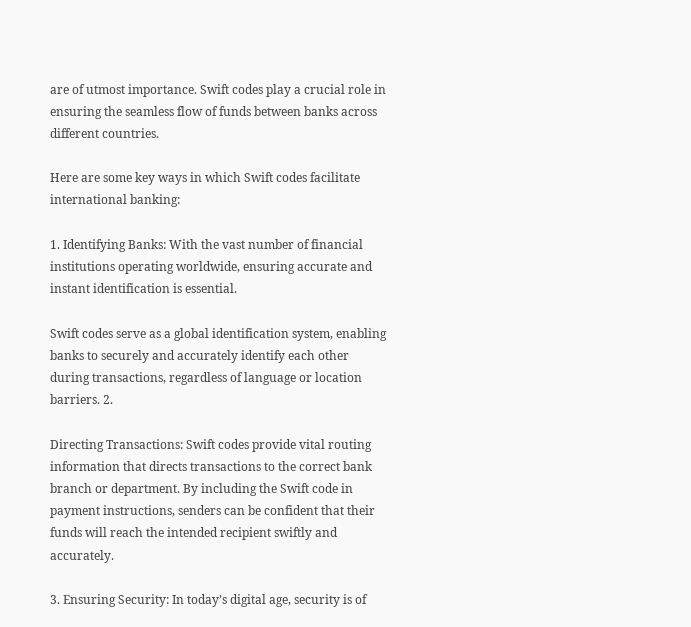are of utmost importance. Swift codes play a crucial role in ensuring the seamless flow of funds between banks across different countries.

Here are some key ways in which Swift codes facilitate international banking:

1. Identifying Banks: With the vast number of financial institutions operating worldwide, ensuring accurate and instant identification is essential.

Swift codes serve as a global identification system, enabling banks to securely and accurately identify each other during transactions, regardless of language or location barriers. 2.

Directing Transactions: Swift codes provide vital routing information that directs transactions to the correct bank branch or department. By including the Swift code in payment instructions, senders can be confident that their funds will reach the intended recipient swiftly and accurately.

3. Ensuring Security: In today’s digital age, security is of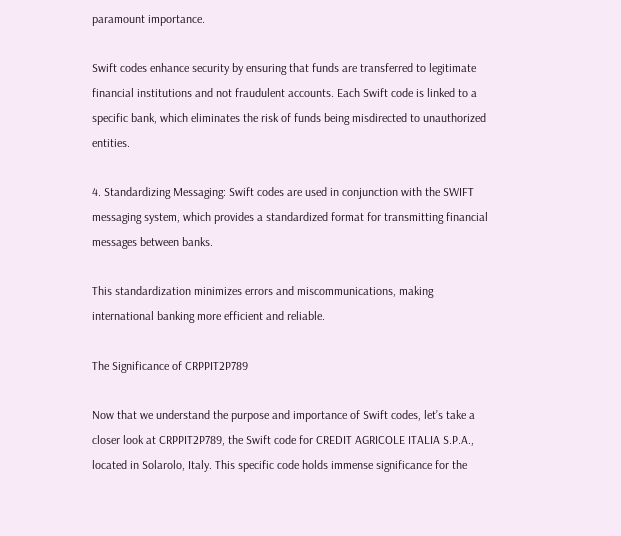paramount importance.

Swift codes enhance security by ensuring that funds are transferred to legitimate financial institutions and not fraudulent accounts. Each Swift code is linked to a specific bank, which eliminates the risk of funds being misdirected to unauthorized entities.

4. Standardizing Messaging: Swift codes are used in conjunction with the SWIFT messaging system, which provides a standardized format for transmitting financial messages between banks.

This standardization minimizes errors and miscommunications, making international banking more efficient and reliable.

The Significance of CRPPIT2P789

Now that we understand the purpose and importance of Swift codes, let’s take a closer look at CRPPIT2P789, the Swift code for CREDIT AGRICOLE ITALIA S.P.A., located in Solarolo, Italy. This specific code holds immense significance for the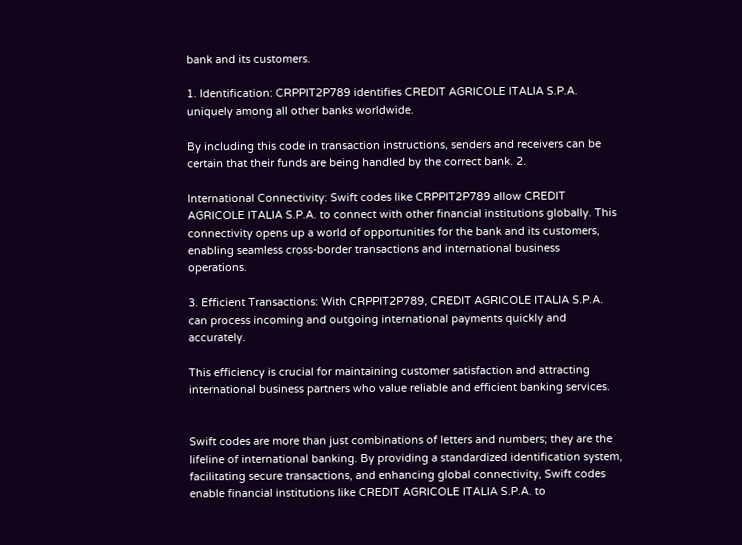bank and its customers.

1. Identification: CRPPIT2P789 identifies CREDIT AGRICOLE ITALIA S.P.A. uniquely among all other banks worldwide.

By including this code in transaction instructions, senders and receivers can be certain that their funds are being handled by the correct bank. 2.

International Connectivity: Swift codes like CRPPIT2P789 allow CREDIT AGRICOLE ITALIA S.P.A. to connect with other financial institutions globally. This connectivity opens up a world of opportunities for the bank and its customers, enabling seamless cross-border transactions and international business operations.

3. Efficient Transactions: With CRPPIT2P789, CREDIT AGRICOLE ITALIA S.P.A. can process incoming and outgoing international payments quickly and accurately.

This efficiency is crucial for maintaining customer satisfaction and attracting international business partners who value reliable and efficient banking services.


Swift codes are more than just combinations of letters and numbers; they are the lifeline of international banking. By providing a standardized identification system, facilitating secure transactions, and enhancing global connectivity, Swift codes enable financial institutions like CREDIT AGRICOLE ITALIA S.P.A. to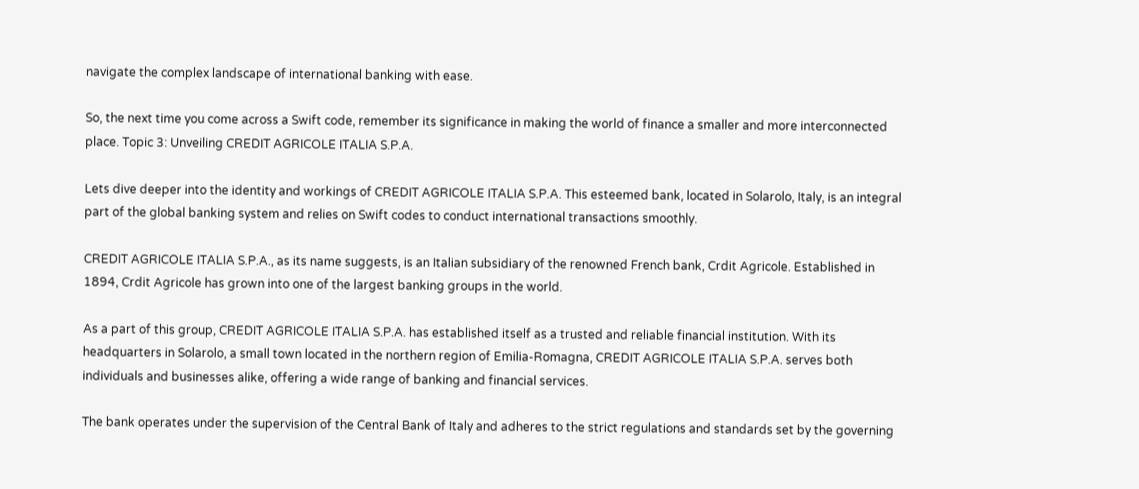navigate the complex landscape of international banking with ease.

So, the next time you come across a Swift code, remember its significance in making the world of finance a smaller and more interconnected place. Topic 3: Unveiling CREDIT AGRICOLE ITALIA S.P.A.

Lets dive deeper into the identity and workings of CREDIT AGRICOLE ITALIA S.P.A. This esteemed bank, located in Solarolo, Italy, is an integral part of the global banking system and relies on Swift codes to conduct international transactions smoothly.

CREDIT AGRICOLE ITALIA S.P.A., as its name suggests, is an Italian subsidiary of the renowned French bank, Crdit Agricole. Established in 1894, Crdit Agricole has grown into one of the largest banking groups in the world.

As a part of this group, CREDIT AGRICOLE ITALIA S.P.A. has established itself as a trusted and reliable financial institution. With its headquarters in Solarolo, a small town located in the northern region of Emilia-Romagna, CREDIT AGRICOLE ITALIA S.P.A. serves both individuals and businesses alike, offering a wide range of banking and financial services.

The bank operates under the supervision of the Central Bank of Italy and adheres to the strict regulations and standards set by the governing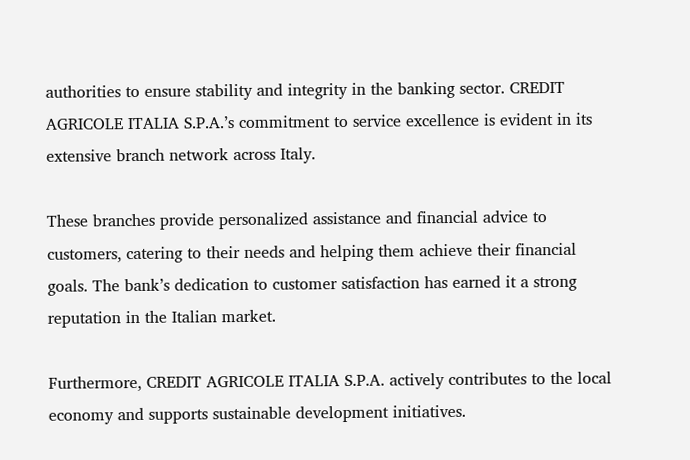authorities to ensure stability and integrity in the banking sector. CREDIT AGRICOLE ITALIA S.P.A.’s commitment to service excellence is evident in its extensive branch network across Italy.

These branches provide personalized assistance and financial advice to customers, catering to their needs and helping them achieve their financial goals. The bank’s dedication to customer satisfaction has earned it a strong reputation in the Italian market.

Furthermore, CREDIT AGRICOLE ITALIA S.P.A. actively contributes to the local economy and supports sustainable development initiatives.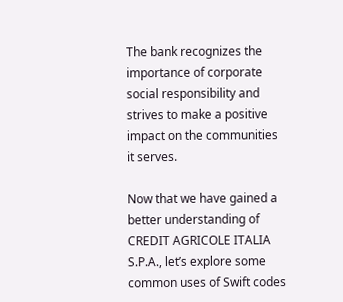The bank recognizes the importance of corporate social responsibility and strives to make a positive impact on the communities it serves.

Now that we have gained a better understanding of CREDIT AGRICOLE ITALIA S.P.A., let’s explore some common uses of Swift codes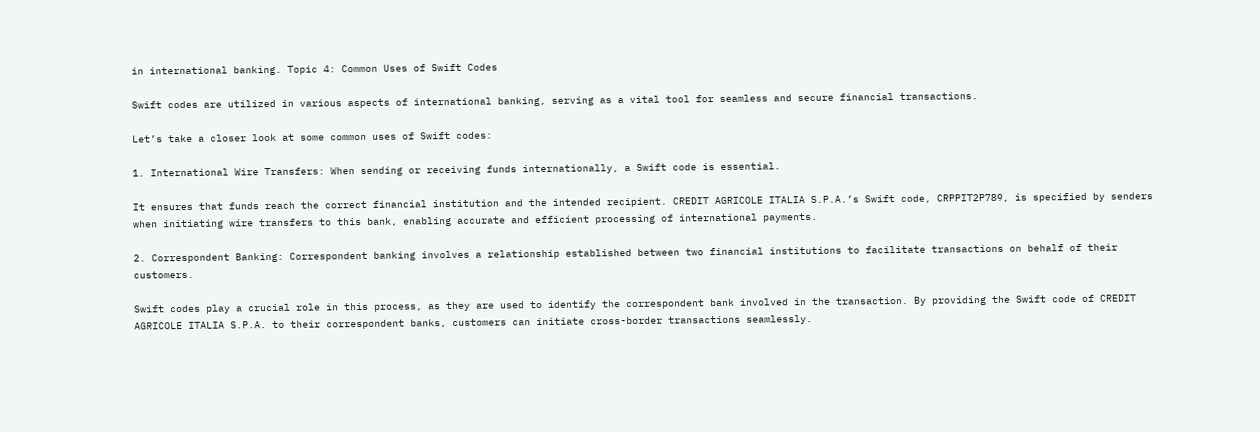in international banking. Topic 4: Common Uses of Swift Codes

Swift codes are utilized in various aspects of international banking, serving as a vital tool for seamless and secure financial transactions.

Let’s take a closer look at some common uses of Swift codes:

1. International Wire Transfers: When sending or receiving funds internationally, a Swift code is essential.

It ensures that funds reach the correct financial institution and the intended recipient. CREDIT AGRICOLE ITALIA S.P.A.’s Swift code, CRPPIT2P789, is specified by senders when initiating wire transfers to this bank, enabling accurate and efficient processing of international payments.

2. Correspondent Banking: Correspondent banking involves a relationship established between two financial institutions to facilitate transactions on behalf of their customers.

Swift codes play a crucial role in this process, as they are used to identify the correspondent bank involved in the transaction. By providing the Swift code of CREDIT AGRICOLE ITALIA S.P.A. to their correspondent banks, customers can initiate cross-border transactions seamlessly.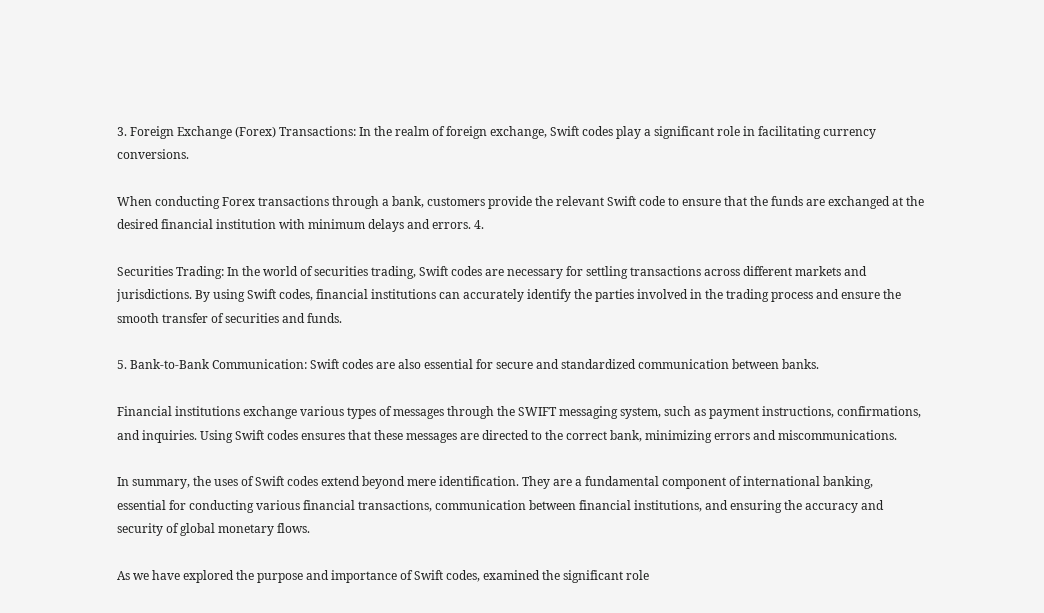3. Foreign Exchange (Forex) Transactions: In the realm of foreign exchange, Swift codes play a significant role in facilitating currency conversions.

When conducting Forex transactions through a bank, customers provide the relevant Swift code to ensure that the funds are exchanged at the desired financial institution with minimum delays and errors. 4.

Securities Trading: In the world of securities trading, Swift codes are necessary for settling transactions across different markets and jurisdictions. By using Swift codes, financial institutions can accurately identify the parties involved in the trading process and ensure the smooth transfer of securities and funds.

5. Bank-to-Bank Communication: Swift codes are also essential for secure and standardized communication between banks.

Financial institutions exchange various types of messages through the SWIFT messaging system, such as payment instructions, confirmations, and inquiries. Using Swift codes ensures that these messages are directed to the correct bank, minimizing errors and miscommunications.

In summary, the uses of Swift codes extend beyond mere identification. They are a fundamental component of international banking, essential for conducting various financial transactions, communication between financial institutions, and ensuring the accuracy and security of global monetary flows.

As we have explored the purpose and importance of Swift codes, examined the significant role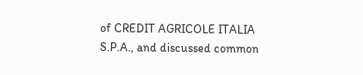of CREDIT AGRICOLE ITALIA S.P.A., and discussed common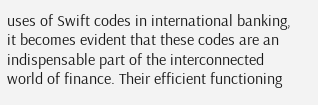uses of Swift codes in international banking, it becomes evident that these codes are an indispensable part of the interconnected world of finance. Their efficient functioning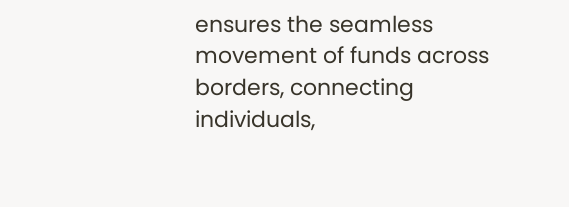ensures the seamless movement of funds across borders, connecting individuals,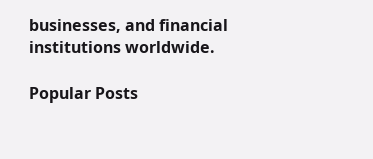businesses, and financial institutions worldwide.

Popular Posts